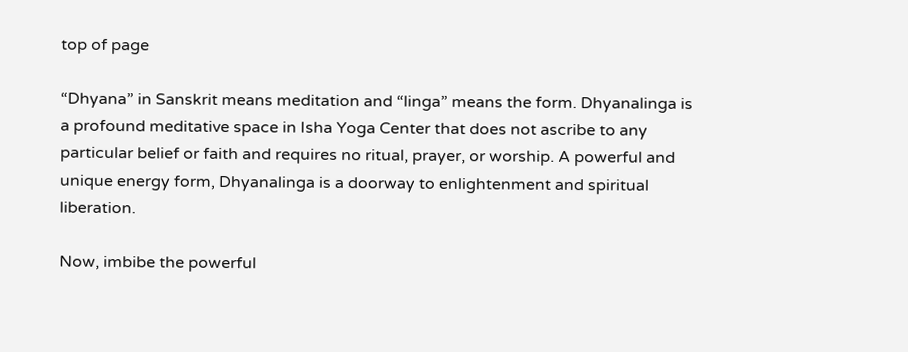top of page

“Dhyana” in Sanskrit means meditation and “linga” means the form. Dhyanalinga is a profound meditative space in Isha Yoga Center that does not ascribe to any particular belief or faith and requires no ritual, prayer, or worship. A powerful and unique energy form, Dhyanalinga is a doorway to enlightenment and spiritual liberation.

Now, imbibe the powerful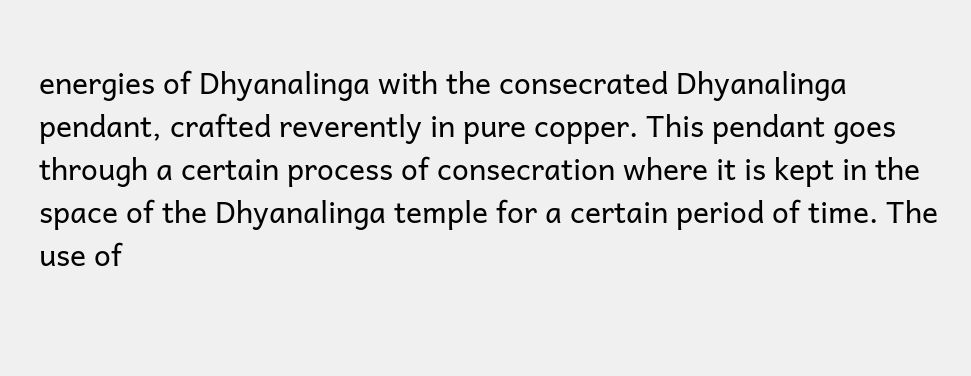energies of Dhyanalinga with the consecrated Dhyanalinga pendant, crafted reverently in pure copper. This pendant goes through a certain process of consecration where it is kept in the space of the Dhyanalinga temple for a certain period of time. The use of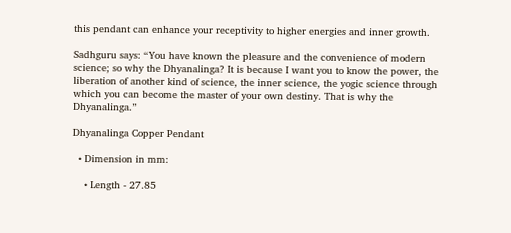this pendant can enhance your receptivity to higher energies and inner growth.

Sadhguru says: “You have known the pleasure and the convenience of modern science; so why the Dhyanalinga? It is because I want you to know the power, the liberation of another kind of science, the inner science, the yogic science through which you can become the master of your own destiny. That is why the Dhyanalinga.”

Dhyanalinga Copper Pendant

  • Dimension in mm:

    • Length - 27.85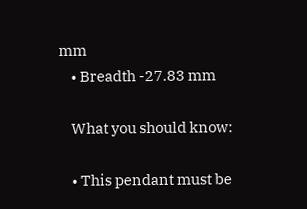mm
    • Breadth -27.83 mm

    What you should know:

    • This pendant must be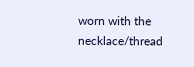worn with the necklace/thread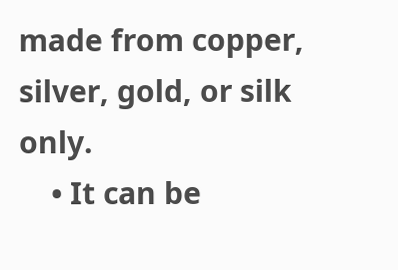made from copper, silver, gold, or silk only.
    • It can be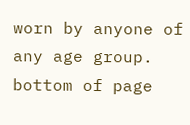worn by anyone of any age group.
bottom of page